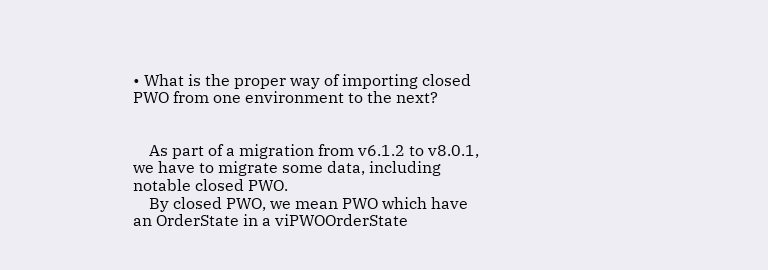• What is the proper way of importing closed PWO from one environment to the next?


    As part of a migration from v6.1.2 to v8.0.1, we have to migrate some data, including notable closed PWO.
    By closed PWO, we mean PWO which have an OrderState in a viPWOOrderState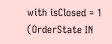with isClosed = 1 (OrderState IN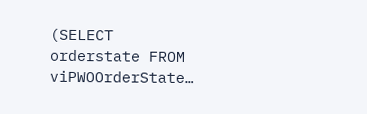(SELECT orderstate FROM viPWOOrderState…